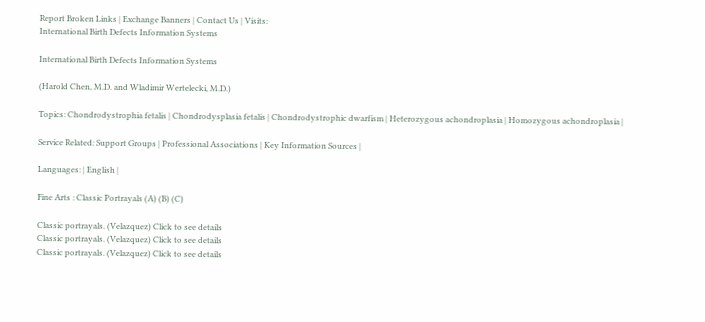Report Broken Links | Exchange Banners | Contact Us | Visits:
International Birth Defects Information Systems

International Birth Defects Information Systems

(Harold Chen, M.D. and Wladimir Wertelecki, M.D.)

Topics: Chondrodystrophia fetalis | Chondrodysplasia fetalis | Chondrodystrophic dwarfism | Heterozygous achondroplasia | Homozygous achondroplasia |

Service Related: Support Groups | Professional Associations | Key Information Sources |

Languages: | English |

Fine Arts : Classic Portrayals (A) (B) (C)

Classic portrayals. (Velazquez) Click to see details
Classic portrayals. (Velazquez) Click to see details
Classic portrayals. (Velazquez) Click to see details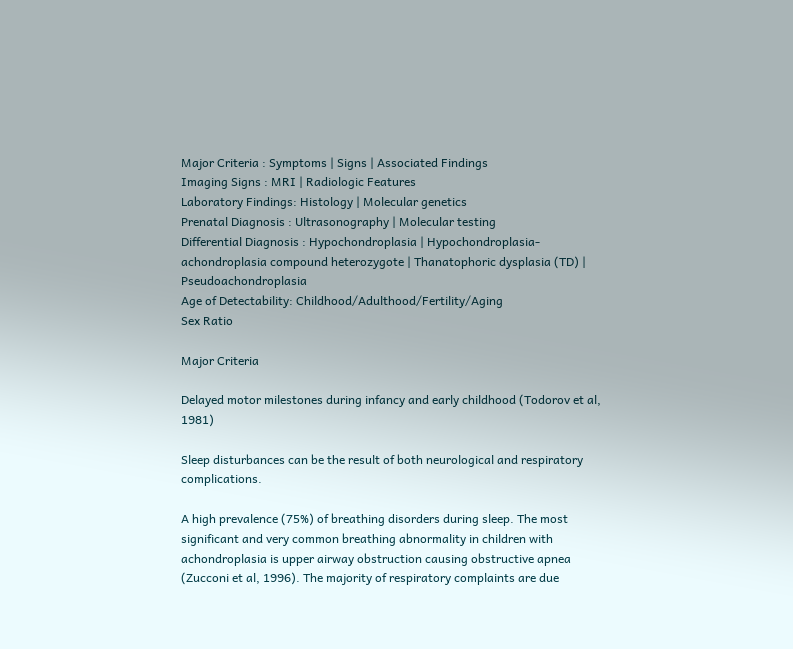Major Criteria : Symptoms | Signs | Associated Findings
Imaging Signs : MRI | Radiologic Features
Laboratory Findings: Histology | Molecular genetics
Prenatal Diagnosis : Ultrasonography | Molecular testing
Differential Diagnosis : Hypochondroplasia | Hypochondroplasia-achondroplasia compound heterozygote | Thanatophoric dysplasia (TD) | Pseudoachondroplasia
Age of Detectability: Childhood/Adulthood/Fertility/Aging
Sex Ratio

Major Criteria

Delayed motor milestones during infancy and early childhood (Todorov et al, 1981)

Sleep disturbances can be the result of both neurological and respiratory complications.

A high prevalence (75%) of breathing disorders during sleep. The most significant and very common breathing abnormality in children with achondroplasia is upper airway obstruction causing obstructive apnea (Zucconi et al, 1996). The majority of respiratory complaints are due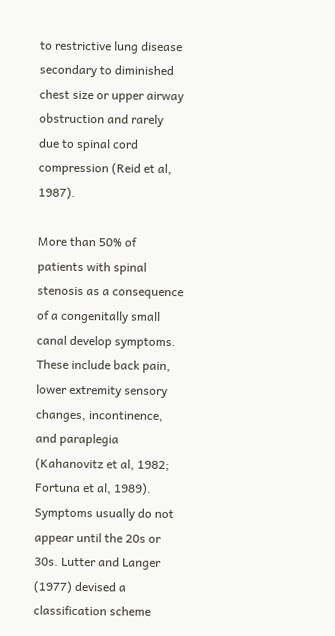to restrictive lung disease secondary to diminished chest size or upper airway obstruction and rarely due to spinal cord compression (Reid et al, 1987).

More than 50% of patients with spinal stenosis as a consequence of a congenitally small canal develop symptoms. These include back pain, lower extremity sensory changes, incontinence, and paraplegia (Kahanovitz et al, 1982; Fortuna et al, 1989). Symptoms usually do not appear until the 20s or 30s. Lutter and Langer (1977) devised a classification scheme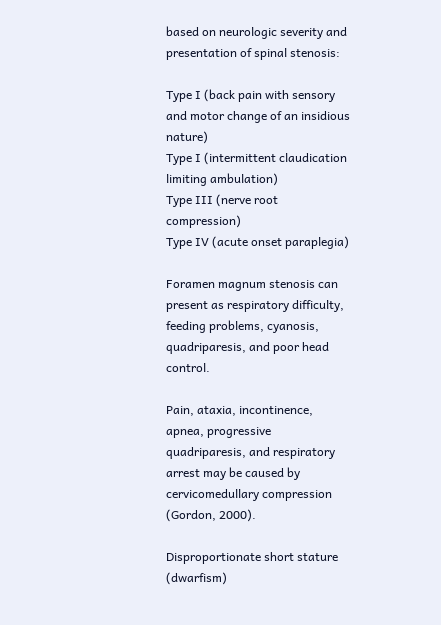based on neurologic severity and presentation of spinal stenosis:

Type I (back pain with sensory and motor change of an insidious nature)
Type I (intermittent claudication limiting ambulation)
Type III (nerve root compression)
Type IV (acute onset paraplegia)

Foramen magnum stenosis can present as respiratory difficulty, feeding problems, cyanosis, quadriparesis, and poor head control.

Pain, ataxia, incontinence, apnea, progressive quadriparesis, and respiratory arrest may be caused by cervicomedullary compression (Gordon, 2000).

Disproportionate short stature (dwarfism)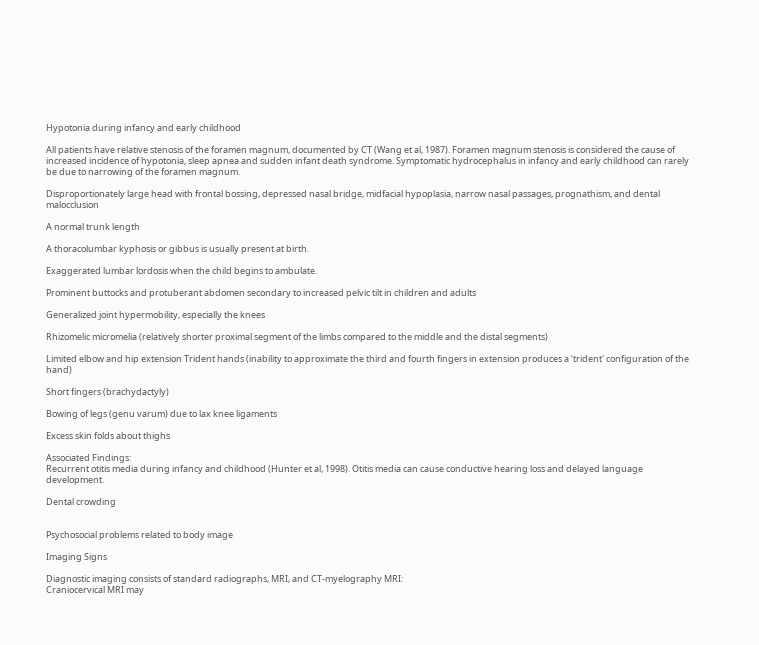Hypotonia during infancy and early childhood

All patients have relative stenosis of the foramen magnum, documented by CT (Wang et al, 1987). Foramen magnum stenosis is considered the cause of increased incidence of hypotonia, sleep apnea and sudden infant death syndrome. Symptomatic hydrocephalus in infancy and early childhood can rarely be due to narrowing of the foramen magnum.

Disproportionately large head with frontal bossing, depressed nasal bridge, midfacial hypoplasia, narrow nasal passages, prognathism, and dental malocclusion

A normal trunk length

A thoracolumbar kyphosis or gibbus is usually present at birth.

Exaggerated lumbar lordosis when the child begins to ambulate.

Prominent buttocks and protuberant abdomen secondary to increased pelvic tilt in children and adults

Generalized joint hypermobility, especially the knees

Rhizomelic micromelia (relatively shorter proximal segment of the limbs compared to the middle and the distal segments)

Limited elbow and hip extension Trident hands (inability to approximate the third and fourth fingers in extension produces a ‘trident' configuration of the hand)

Short fingers (brachydactyly)

Bowing of legs (genu varum) due to lax knee ligaments

Excess skin folds about thighs

Associated Findings:
Recurrent otitis media during infancy and childhood (Hunter et al, 1998). Otitis media can cause conductive hearing loss and delayed language development.

Dental crowding


Psychosocial problems related to body image

Imaging Signs

Diagnostic imaging consists of standard radiographs, MRI, and CT-myelography MRI:
Craniocervical MRI may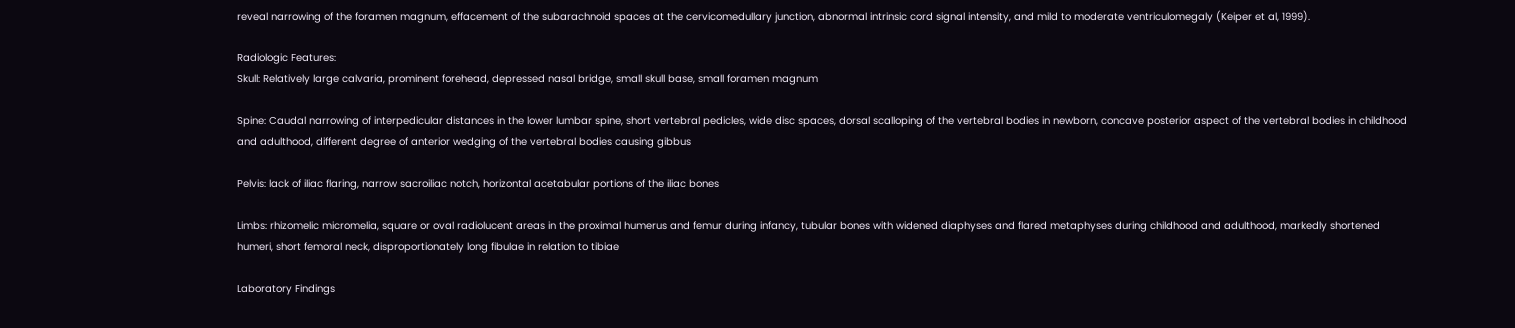reveal narrowing of the foramen magnum, effacement of the subarachnoid spaces at the cervicomedullary junction, abnormal intrinsic cord signal intensity, and mild to moderate ventriculomegaly (Keiper et al, 1999).

Radiologic Features:
Skull: Relatively large calvaria, prominent forehead, depressed nasal bridge, small skull base, small foramen magnum

Spine: Caudal narrowing of interpedicular distances in the lower lumbar spine, short vertebral pedicles, wide disc spaces, dorsal scalloping of the vertebral bodies in newborn, concave posterior aspect of the vertebral bodies in childhood and adulthood, different degree of anterior wedging of the vertebral bodies causing gibbus

Pelvis: lack of iliac flaring, narrow sacroiliac notch, horizontal acetabular portions of the iliac bones

Limbs: rhizomelic micromelia, square or oval radiolucent areas in the proximal humerus and femur during infancy, tubular bones with widened diaphyses and flared metaphyses during childhood and adulthood, markedly shortened humeri, short femoral neck, disproportionately long fibulae in relation to tibiae

Laboratory Findings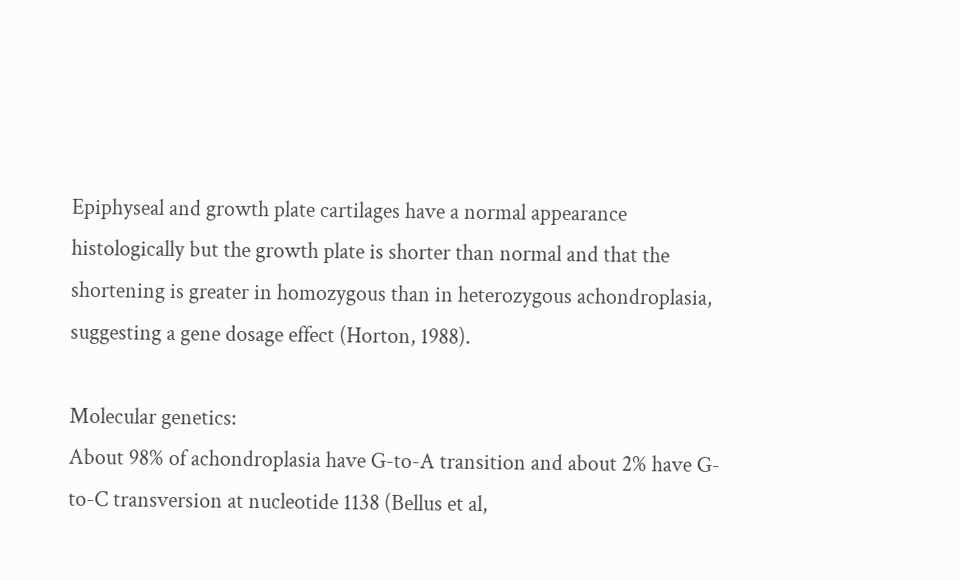Epiphyseal and growth plate cartilages have a normal appearance histologically but the growth plate is shorter than normal and that the shortening is greater in homozygous than in heterozygous achondroplasia, suggesting a gene dosage effect (Horton, 1988).

Molecular genetics:
About 98% of achondroplasia have G-to-A transition and about 2% have G-to-C transversion at nucleotide 1138 (Bellus et al,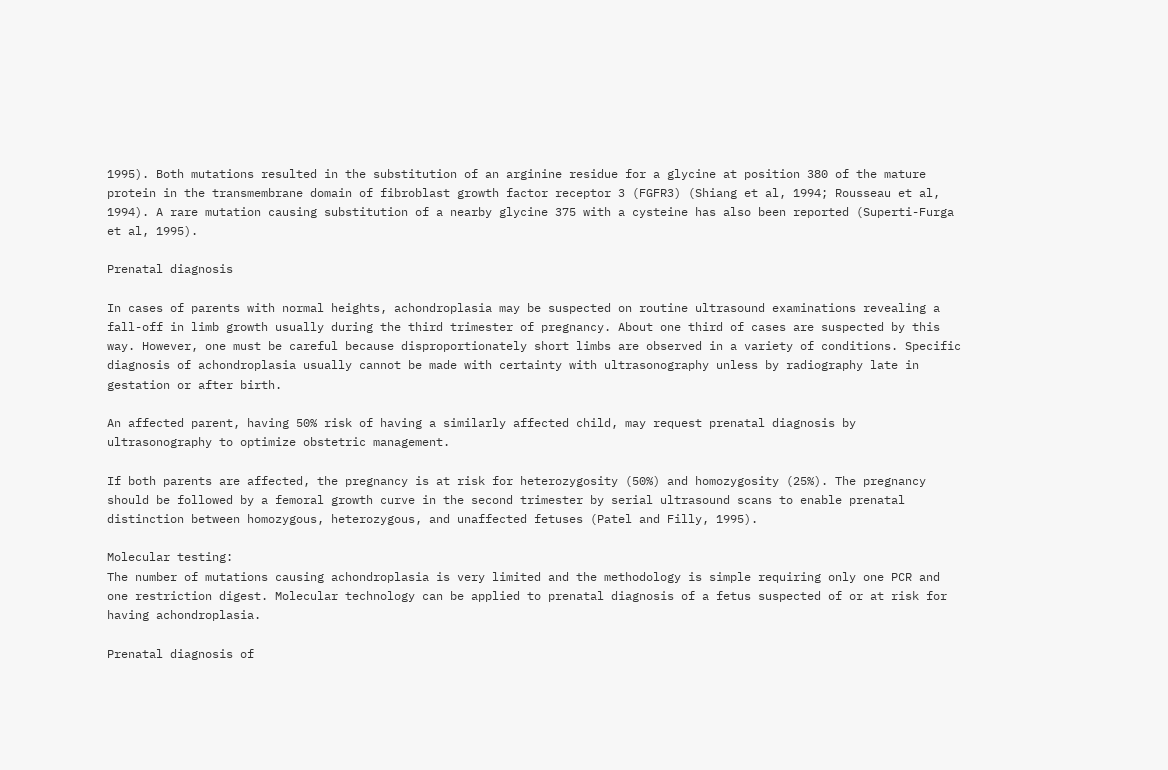1995). Both mutations resulted in the substitution of an arginine residue for a glycine at position 380 of the mature protein in the transmembrane domain of fibroblast growth factor receptor 3 (FGFR3) (Shiang et al, 1994; Rousseau et al, 1994). A rare mutation causing substitution of a nearby glycine 375 with a cysteine has also been reported (Superti-Furga et al, 1995).

Prenatal diagnosis

In cases of parents with normal heights, achondroplasia may be suspected on routine ultrasound examinations revealing a fall-off in limb growth usually during the third trimester of pregnancy. About one third of cases are suspected by this way. However, one must be careful because disproportionately short limbs are observed in a variety of conditions. Specific diagnosis of achondroplasia usually cannot be made with certainty with ultrasonography unless by radiography late in gestation or after birth.

An affected parent, having 50% risk of having a similarly affected child, may request prenatal diagnosis by ultrasonography to optimize obstetric management.

If both parents are affected, the pregnancy is at risk for heterozygosity (50%) and homozygosity (25%). The pregnancy should be followed by a femoral growth curve in the second trimester by serial ultrasound scans to enable prenatal distinction between homozygous, heterozygous, and unaffected fetuses (Patel and Filly, 1995).

Molecular testing:
The number of mutations causing achondroplasia is very limited and the methodology is simple requiring only one PCR and one restriction digest. Molecular technology can be applied to prenatal diagnosis of a fetus suspected of or at risk for having achondroplasia.

Prenatal diagnosis of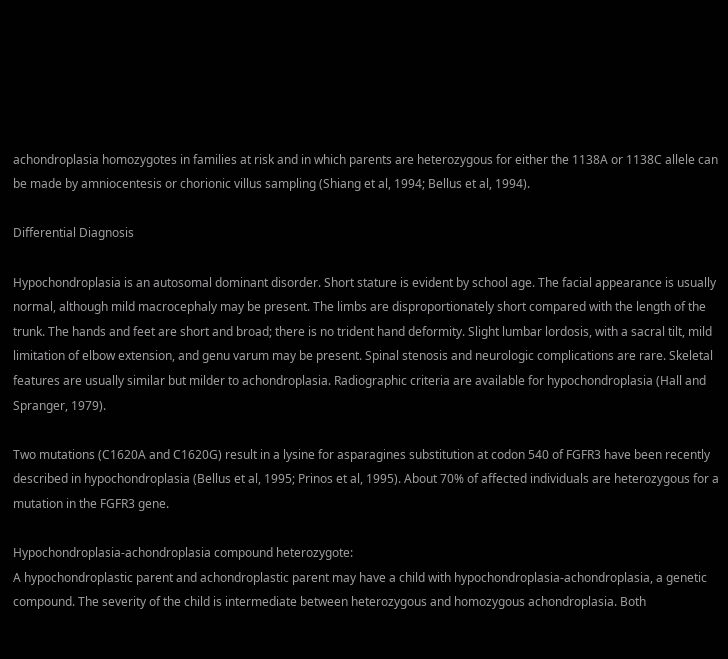achondroplasia homozygotes in families at risk and in which parents are heterozygous for either the 1138A or 1138C allele can be made by amniocentesis or chorionic villus sampling (Shiang et al, 1994; Bellus et al, 1994).

Differential Diagnosis

Hypochondroplasia is an autosomal dominant disorder. Short stature is evident by school age. The facial appearance is usually normal, although mild macrocephaly may be present. The limbs are disproportionately short compared with the length of the trunk. The hands and feet are short and broad; there is no trident hand deformity. Slight lumbar lordosis, with a sacral tilt, mild limitation of elbow extension, and genu varum may be present. Spinal stenosis and neurologic complications are rare. Skeletal features are usually similar but milder to achondroplasia. Radiographic criteria are available for hypochondroplasia (Hall and Spranger, 1979).

Two mutations (C1620A and C1620G) result in a lysine for asparagines substitution at codon 540 of FGFR3 have been recently described in hypochondroplasia (Bellus et al, 1995; Prinos et al, 1995). About 70% of affected individuals are heterozygous for a mutation in the FGFR3 gene.

Hypochondroplasia-achondroplasia compound heterozygote:
A hypochondroplastic parent and achondroplastic parent may have a child with hypochondroplasia-achondroplasia, a genetic compound. The severity of the child is intermediate between heterozygous and homozygous achondroplasia. Both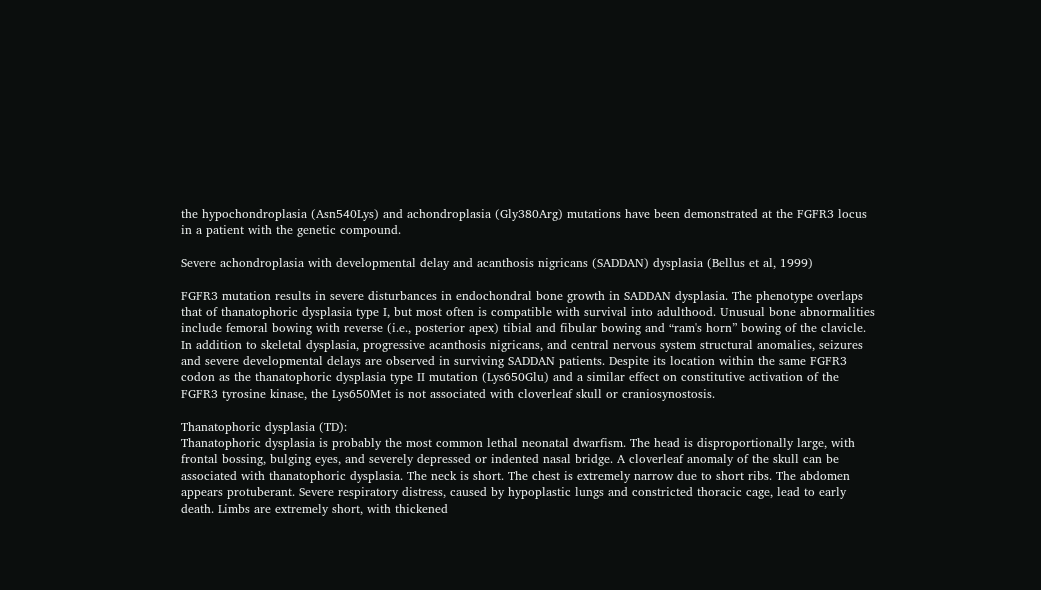the hypochondroplasia (Asn540Lys) and achondroplasia (Gly380Arg) mutations have been demonstrated at the FGFR3 locus in a patient with the genetic compound.

Severe achondroplasia with developmental delay and acanthosis nigricans (SADDAN) dysplasia (Bellus et al, 1999)

FGFR3 mutation results in severe disturbances in endochondral bone growth in SADDAN dysplasia. The phenotype overlaps that of thanatophoric dysplasia type I, but most often is compatible with survival into adulthood. Unusual bone abnormalities include femoral bowing with reverse (i.e., posterior apex) tibial and fibular bowing and “ram's horn” bowing of the clavicle. In addition to skeletal dysplasia, progressive acanthosis nigricans, and central nervous system structural anomalies, seizures and severe developmental delays are observed in surviving SADDAN patients. Despite its location within the same FGFR3 codon as the thanatophoric dysplasia type II mutation (Lys650Glu) and a similar effect on constitutive activation of the FGFR3 tyrosine kinase, the Lys650Met is not associated with cloverleaf skull or craniosynostosis.

Thanatophoric dysplasia (TD):
Thanatophoric dysplasia is probably the most common lethal neonatal dwarfism. The head is disproportionally large, with frontal bossing, bulging eyes, and severely depressed or indented nasal bridge. A cloverleaf anomaly of the skull can be associated with thanatophoric dysplasia. The neck is short. The chest is extremely narrow due to short ribs. The abdomen appears protuberant. Severe respiratory distress, caused by hypoplastic lungs and constricted thoracic cage, lead to early death. Limbs are extremely short, with thickened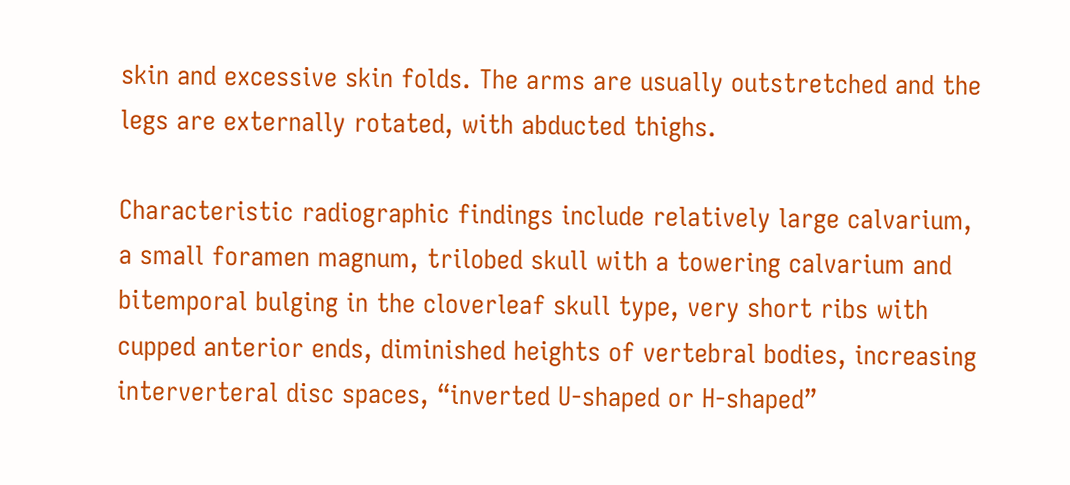skin and excessive skin folds. The arms are usually outstretched and the legs are externally rotated, with abducted thighs.

Characteristic radiographic findings include relatively large calvarium, a small foramen magnum, trilobed skull with a towering calvarium and bitemporal bulging in the cloverleaf skull type, very short ribs with cupped anterior ends, diminished heights of vertebral bodies, increasing interverteral disc spaces, “inverted U-shaped or H-shaped”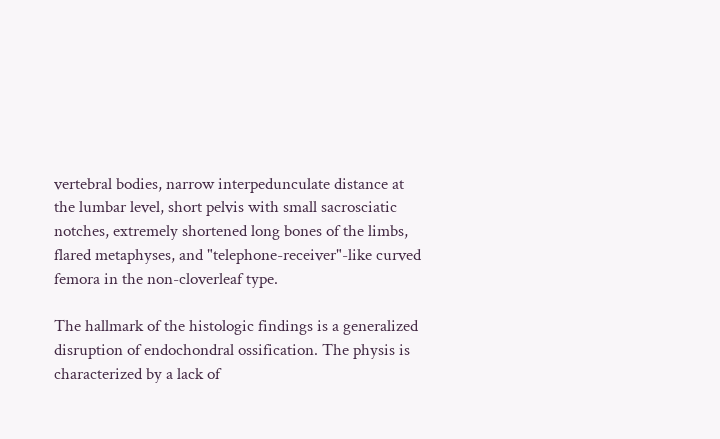vertebral bodies, narrow interpedunculate distance at the lumbar level, short pelvis with small sacrosciatic notches, extremely shortened long bones of the limbs, flared metaphyses, and "telephone-receiver"-like curved femora in the non-cloverleaf type.

The hallmark of the histologic findings is a generalized disruption of endochondral ossification. The physis is characterized by a lack of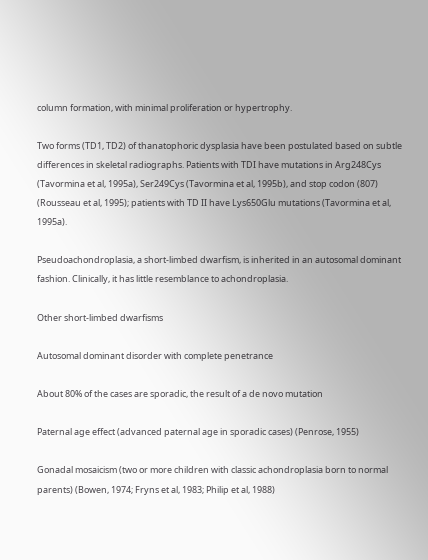column formation, with minimal proliferation or hypertrophy.

Two forms (TD1, TD2) of thanatophoric dysplasia have been postulated based on subtle differences in skeletal radiographs. Patients with TDI have mutations in Arg248Cys (Tavormina et al, 1995a), Ser249Cys (Tavormina et al, 1995b), and stop codon (807) (Rousseau et al, 1995); patients with TD II have Lys650Glu mutations (Tavormina et al, 1995a).

Pseudoachondroplasia, a short-limbed dwarfism, is inherited in an autosomal dominant fashion. Clinically, it has little resemblance to achondroplasia.

Other short-limbed dwarfisms

Autosomal dominant disorder with complete penetrance

About 80% of the cases are sporadic, the result of a de novo mutation

Paternal age effect (advanced paternal age in sporadic cases) (Penrose, 1955)

Gonadal mosaicism (two or more children with classic achondroplasia born to normal parents) (Bowen, 1974; Fryns et al, 1983; Philip et al, 1988)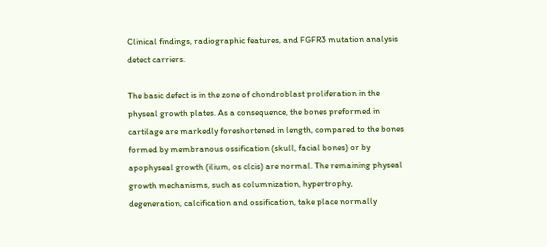Clinical findings, radiographic features, and FGFR3 mutation analysis detect carriers.

The basic defect is in the zone of chondroblast proliferation in the physeal growth plates. As a consequence, the bones preformed in cartilage are markedly foreshortened in length, compared to the bones formed by membranous ossification (skull, facial bones) or by apophyseal growth (ilium, os clcis) are normal. The remaining physeal growth mechanisms, such as columnization, hypertrophy, degeneration, calcification and ossification, take place normally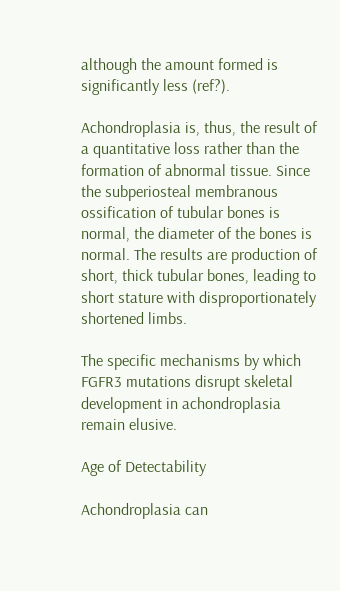although the amount formed is significantly less (ref?).

Achondroplasia is, thus, the result of a quantitative loss rather than the formation of abnormal tissue. Since the subperiosteal membranous ossification of tubular bones is normal, the diameter of the bones is normal. The results are production of short, thick tubular bones, leading to short stature with disproportionately shortened limbs.

The specific mechanisms by which FGFR3 mutations disrupt skeletal development in achondroplasia remain elusive.

Age of Detectability

Achondroplasia can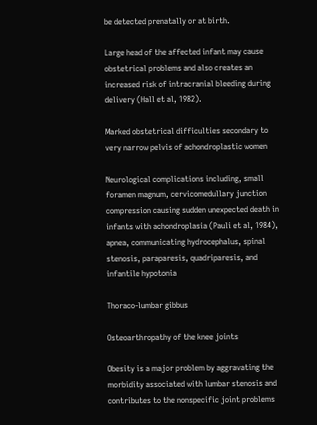be detected prenatally or at birth.

Large head of the affected infant may cause obstetrical problems and also creates an increased risk of intracranial bleeding during delivery (Hall et al, 1982).

Marked obstetrical difficulties secondary to very narrow pelvis of achondroplastic women

Neurological complications including, small foramen magnum, cervicomedullary junction compression causing sudden unexpected death in infants with achondroplasia (Pauli et al, 1984), apnea, communicating hydrocephalus, spinal stenosis, paraparesis, quadriparesis, and infantile hypotonia

Thoraco-lumbar gibbus

Osteoarthropathy of the knee joints

Obesity is a major problem by aggravating the morbidity associated with lumbar stenosis and contributes to the nonspecific joint problems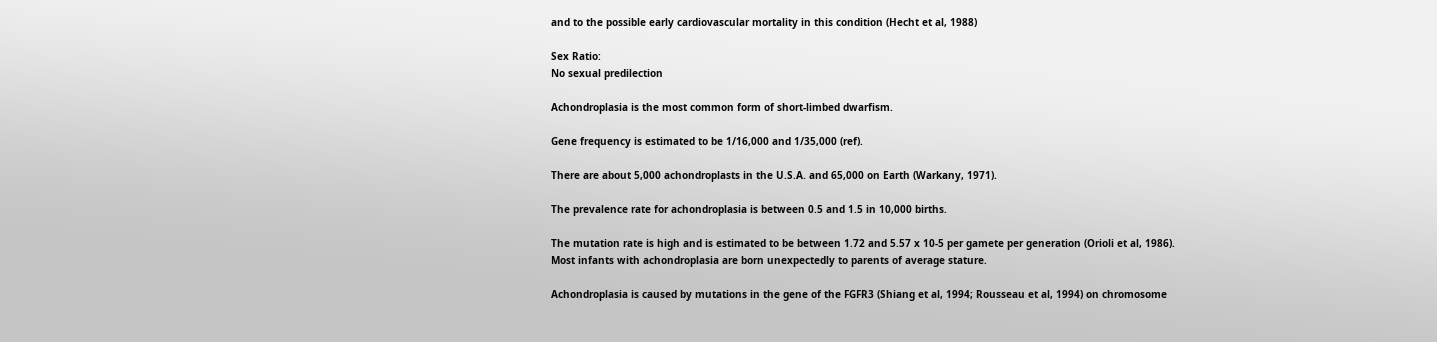and to the possible early cardiovascular mortality in this condition (Hecht et al, 1988)

Sex Ratio:
No sexual predilection

Achondroplasia is the most common form of short-limbed dwarfism.

Gene frequency is estimated to be 1/16,000 and 1/35,000 (ref).

There are about 5,000 achondroplasts in the U.S.A. and 65,000 on Earth (Warkany, 1971).

The prevalence rate for achondroplasia is between 0.5 and 1.5 in 10,000 births.

The mutation rate is high and is estimated to be between 1.72 and 5.57 x 10-5 per gamete per generation (Orioli et al, 1986). Most infants with achondroplasia are born unexpectedly to parents of average stature.

Achondroplasia is caused by mutations in the gene of the FGFR3 (Shiang et al, 1994; Rousseau et al, 1994) on chromosome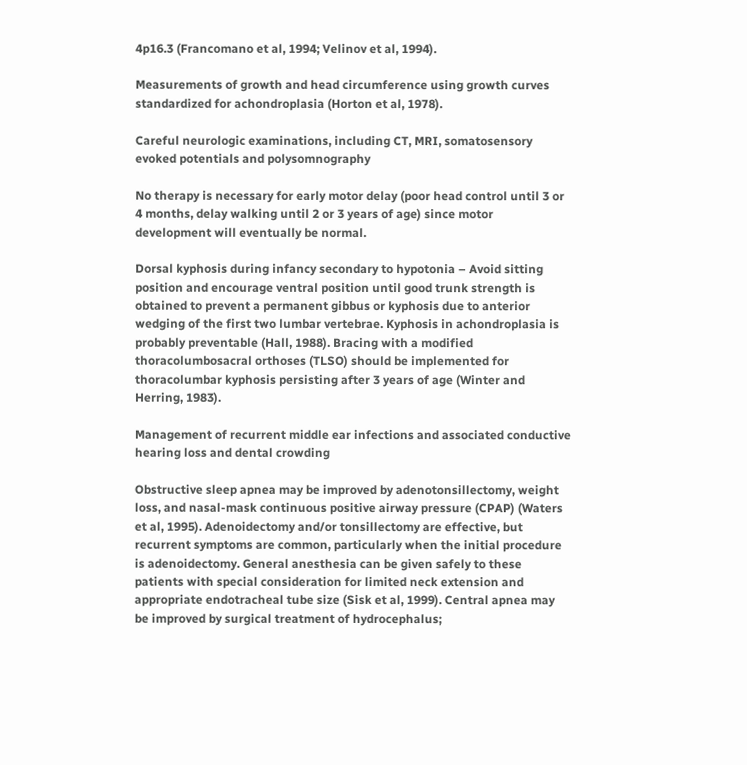4p16.3 (Francomano et al, 1994; Velinov et al, 1994).

Measurements of growth and head circumference using growth curves standardized for achondroplasia (Horton et al, 1978).

Careful neurologic examinations, including CT, MRI, somatosensory evoked potentials and polysomnography

No therapy is necessary for early motor delay (poor head control until 3 or 4 months, delay walking until 2 or 3 years of age) since motor development will eventually be normal.

Dorsal kyphosis during infancy secondary to hypotonia – Avoid sitting position and encourage ventral position until good trunk strength is obtained to prevent a permanent gibbus or kyphosis due to anterior wedging of the first two lumbar vertebrae. Kyphosis in achondroplasia is probably preventable (Hall, 1988). Bracing with a modified thoracolumbosacral orthoses (TLSO) should be implemented for thoracolumbar kyphosis persisting after 3 years of age (Winter and Herring, 1983).

Management of recurrent middle ear infections and associated conductive hearing loss and dental crowding

Obstructive sleep apnea may be improved by adenotonsillectomy, weight loss, and nasal-mask continuous positive airway pressure (CPAP) (Waters et al, 1995). Adenoidectomy and/or tonsillectomy are effective, but recurrent symptoms are common, particularly when the initial procedure is adenoidectomy. General anesthesia can be given safely to these patients with special consideration for limited neck extension and appropriate endotracheal tube size (Sisk et al, 1999). Central apnea may be improved by surgical treatment of hydrocephalus;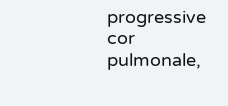progressive cor pulmonale,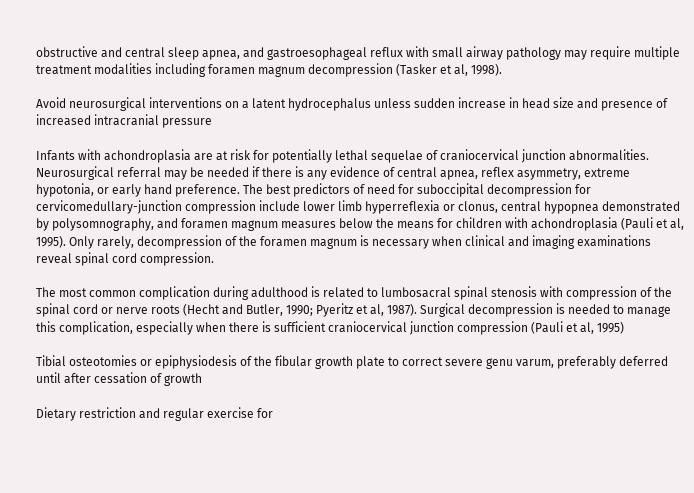obstructive and central sleep apnea, and gastroesophageal reflux with small airway pathology may require multiple treatment modalities including foramen magnum decompression (Tasker et al, 1998).

Avoid neurosurgical interventions on a latent hydrocephalus unless sudden increase in head size and presence of increased intracranial pressure

Infants with achondroplasia are at risk for potentially lethal sequelae of craniocervical junction abnormalities. Neurosurgical referral may be needed if there is any evidence of central apnea, reflex asymmetry, extreme hypotonia, or early hand preference. The best predictors of need for suboccipital decompression for cervicomedullary-junction compression include lower limb hyperreflexia or clonus, central hypopnea demonstrated by polysomnography, and foramen magnum measures below the means for children with achondroplasia (Pauli et al, 1995). Only rarely, decompression of the foramen magnum is necessary when clinical and imaging examinations reveal spinal cord compression.

The most common complication during adulthood is related to lumbosacral spinal stenosis with compression of the spinal cord or nerve roots (Hecht and Butler, 1990; Pyeritz et al, 1987). Surgical decompression is needed to manage this complication, especially when there is sufficient craniocervical junction compression (Pauli et al, 1995)

Tibial osteotomies or epiphysiodesis of the fibular growth plate to correct severe genu varum, preferably deferred until after cessation of growth

Dietary restriction and regular exercise for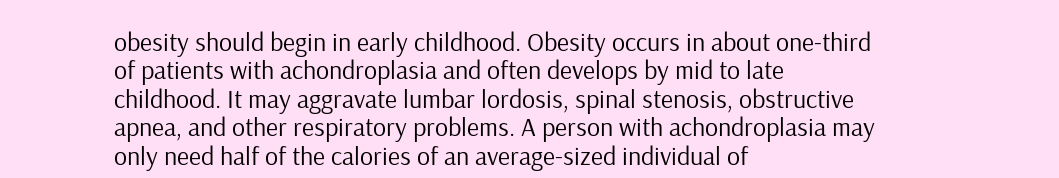obesity should begin in early childhood. Obesity occurs in about one-third of patients with achondroplasia and often develops by mid to late childhood. It may aggravate lumbar lordosis, spinal stenosis, obstructive apnea, and other respiratory problems. A person with achondroplasia may only need half of the calories of an average-sized individual of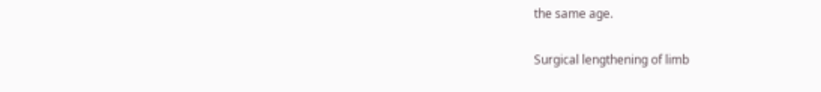the same age.

Surgical lengthening of limb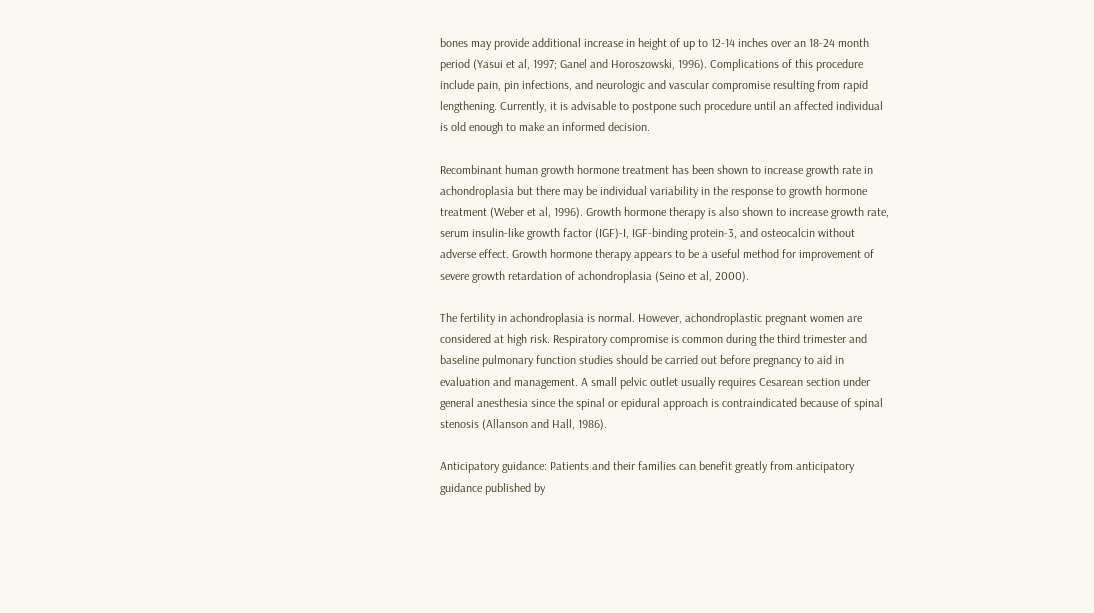bones may provide additional increase in height of up to 12-14 inches over an 18-24 month period (Yasui et al, 1997; Ganel and Horoszowski, 1996). Complications of this procedure include pain, pin infections, and neurologic and vascular compromise resulting from rapid lengthening. Currently, it is advisable to postpone such procedure until an affected individual is old enough to make an informed decision.

Recombinant human growth hormone treatment has been shown to increase growth rate in achondroplasia but there may be individual variability in the response to growth hormone treatment (Weber et al, 1996). Growth hormone therapy is also shown to increase growth rate, serum insulin-like growth factor (IGF)-I, IGF-binding protein-3, and osteocalcin without adverse effect. Growth hormone therapy appears to be a useful method for improvement of severe growth retardation of achondroplasia (Seino et al, 2000).

The fertility in achondroplasia is normal. However, achondroplastic pregnant women are considered at high risk. Respiratory compromise is common during the third trimester and baseline pulmonary function studies should be carried out before pregnancy to aid in evaluation and management. A small pelvic outlet usually requires Cesarean section under general anesthesia since the spinal or epidural approach is contraindicated because of spinal stenosis (Allanson and Hall, 1986).

Anticipatory guidance: Patients and their families can benefit greatly from anticipatory guidance published by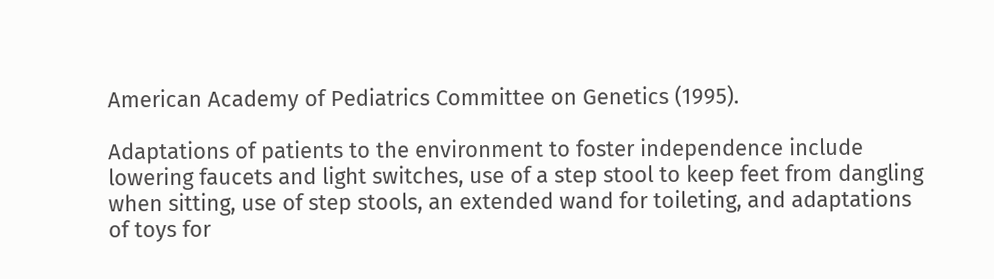American Academy of Pediatrics Committee on Genetics (1995).

Adaptations of patients to the environment to foster independence include lowering faucets and light switches, use of a step stool to keep feet from dangling when sitting, use of step stools, an extended wand for toileting, and adaptations of toys for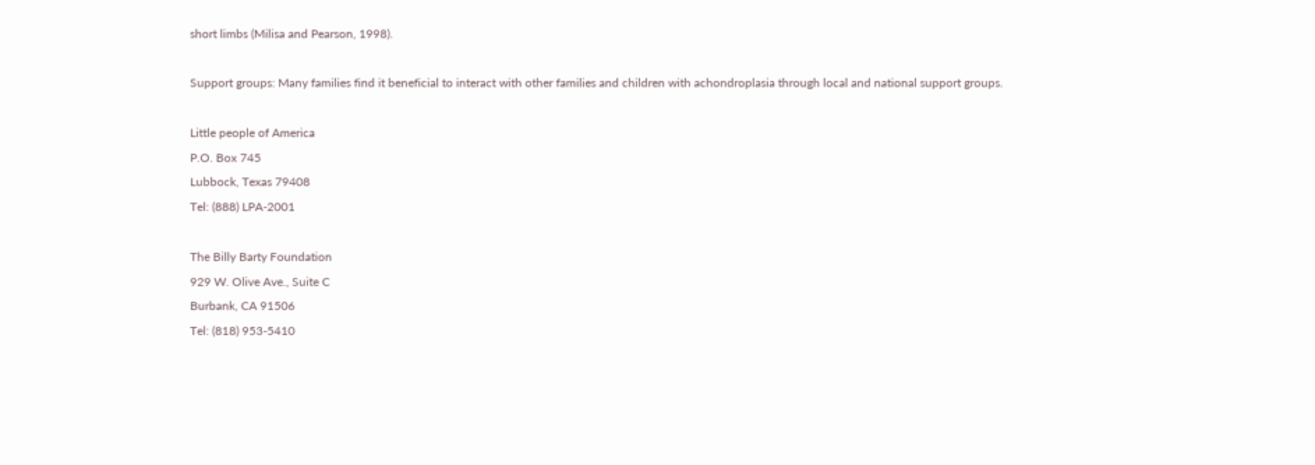short limbs (Milisa and Pearson, 1998).

Support groups: Many families find it beneficial to interact with other families and children with achondroplasia through local and national support groups.

Little people of America
P.O. Box 745
Lubbock, Texas 79408
Tel: (888) LPA-2001

The Billy Barty Foundation
929 W. Olive Ave., Suite C
Burbank, CA 91506
Tel: (818) 953-5410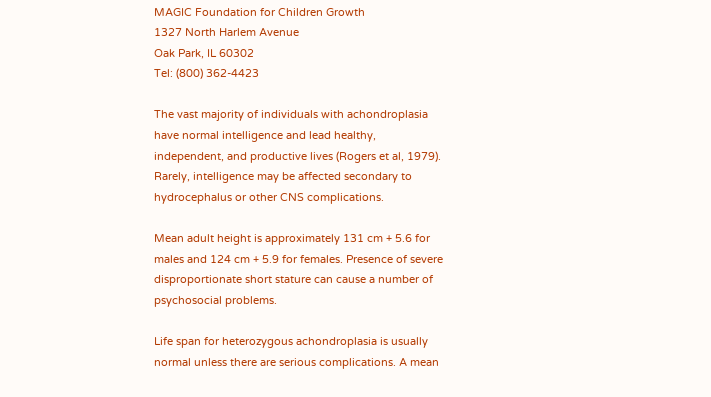MAGIC Foundation for Children Growth
1327 North Harlem Avenue
Oak Park, IL 60302
Tel: (800) 362-4423

The vast majority of individuals with achondroplasia have normal intelligence and lead healthy, independent, and productive lives (Rogers et al, 1979). Rarely, intelligence may be affected secondary to hydrocephalus or other CNS complications.

Mean adult height is approximately 131 cm + 5.6 for males and 124 cm + 5.9 for females. Presence of severe disproportionate short stature can cause a number of psychosocial problems.

Life span for heterozygous achondroplasia is usually normal unless there are serious complications. A mean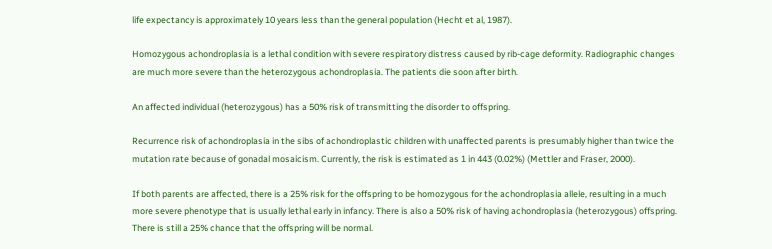life expectancy is approximately 10 years less than the general population (Hecht et al, 1987).

Homozygous achondroplasia is a lethal condition with severe respiratory distress caused by rib-cage deformity. Radiographic changes are much more severe than the heterozygous achondroplasia. The patients die soon after birth.

An affected individual (heterozygous) has a 50% risk of transmitting the disorder to offspring.

Recurrence risk of achondroplasia in the sibs of achondroplastic children with unaffected parents is presumably higher than twice the mutation rate because of gonadal mosaicism. Currently, the risk is estimated as 1 in 443 (0.02%) (Mettler and Fraser, 2000).

If both parents are affected, there is a 25% risk for the offspring to be homozygous for the achondroplasia allele, resulting in a much more severe phenotype that is usually lethal early in infancy. There is also a 50% risk of having achondroplasia (heterozygous) offspring. There is still a 25% chance that the offspring will be normal.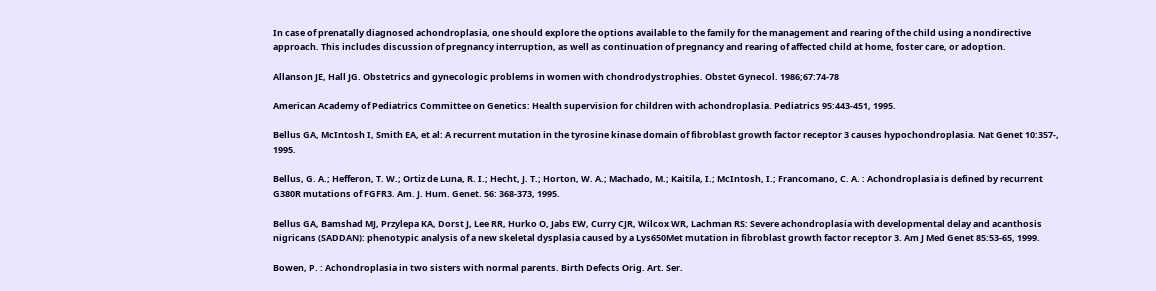In case of prenatally diagnosed achondroplasia, one should explore the options available to the family for the management and rearing of the child using a nondirective approach. This includes discussion of pregnancy interruption, as well as continuation of pregnancy and rearing of affected child at home, foster care, or adoption.

Allanson JE, Hall JG. Obstetrics and gynecologic problems in women with chondrodystrophies. Obstet Gynecol. 1986;67:74-78

American Academy of Pediatrics Committee on Genetics: Health supervision for children with achondroplasia. Pediatrics 95:443-451, 1995.

Bellus GA, McIntosh I, Smith EA, et al: A recurrent mutation in the tyrosine kinase domain of fibroblast growth factor receptor 3 causes hypochondroplasia. Nat Genet 10:357-, 1995.

Bellus, G. A.; Hefferon, T. W.; Ortiz de Luna, R. I.; Hecht, J. T.; Horton, W. A.; Machado, M.; Kaitila, I.; McIntosh, I.; Francomano, C. A. : Achondroplasia is defined by recurrent G380R mutations of FGFR3. Am. J. Hum. Genet. 56: 368-373, 1995.

Bellus GA, Bamshad MJ, Przylepa KA, Dorst J, Lee RR, Hurko O, Jabs EW, Curry CJR, Wilcox WR, Lachman RS: Severe achondroplasia with developmental delay and acanthosis nigricans (SADDAN): phenotypic analysis of a new skeletal dysplasia caused by a Lys650Met mutation in fibroblast growth factor receptor 3. Am J Med Genet 85:53-65, 1999.

Bowen, P. : Achondroplasia in two sisters with normal parents. Birth Defects Orig. Art. Ser.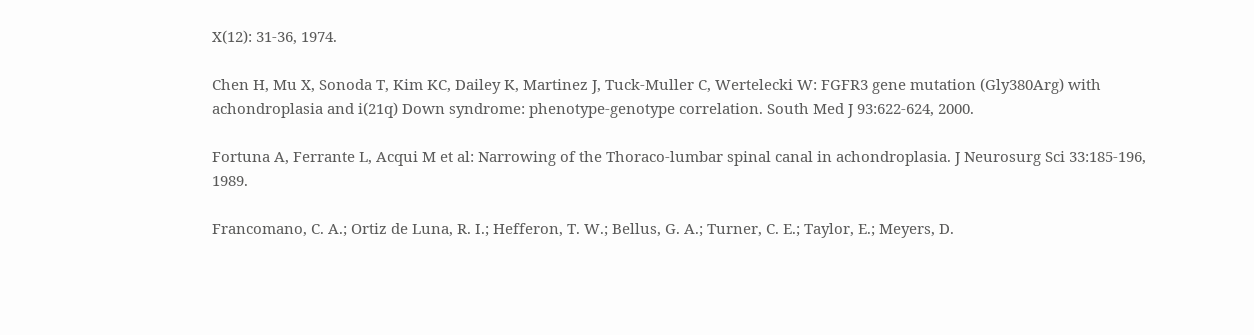X(12): 31-36, 1974.

Chen H, Mu X, Sonoda T, Kim KC, Dailey K, Martinez J, Tuck-Muller C, Wertelecki W: FGFR3 gene mutation (Gly380Arg) with achondroplasia and i(21q) Down syndrome: phenotype-genotype correlation. South Med J 93:622-624, 2000.

Fortuna A, Ferrante L, Acqui M et al: Narrowing of the Thoraco-lumbar spinal canal in achondroplasia. J Neurosurg Sci 33:185-196, 1989.

Francomano, C. A.; Ortiz de Luna, R. I.; Hefferon, T. W.; Bellus, G. A.; Turner, C. E.; Taylor, E.; Meyers, D.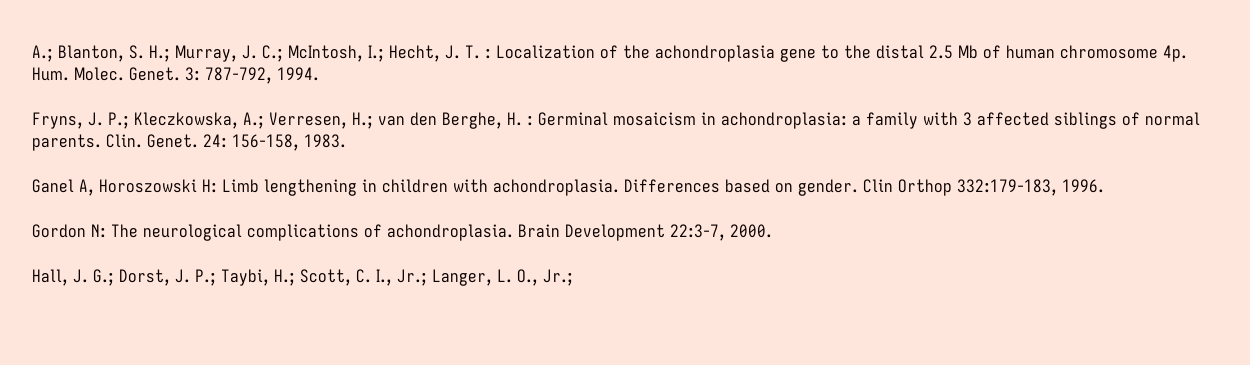A.; Blanton, S. H.; Murray, J. C.; McIntosh, I.; Hecht, J. T. : Localization of the achondroplasia gene to the distal 2.5 Mb of human chromosome 4p. Hum. Molec. Genet. 3: 787-792, 1994.

Fryns, J. P.; Kleczkowska, A.; Verresen, H.; van den Berghe, H. : Germinal mosaicism in achondroplasia: a family with 3 affected siblings of normal parents. Clin. Genet. 24: 156-158, 1983.

Ganel A, Horoszowski H: Limb lengthening in children with achondroplasia. Differences based on gender. Clin Orthop 332:179-183, 1996.

Gordon N: The neurological complications of achondroplasia. Brain Development 22:3-7, 2000.

Hall, J. G.; Dorst, J. P.; Taybi, H.; Scott, C. I., Jr.; Langer, L. O., Jr.;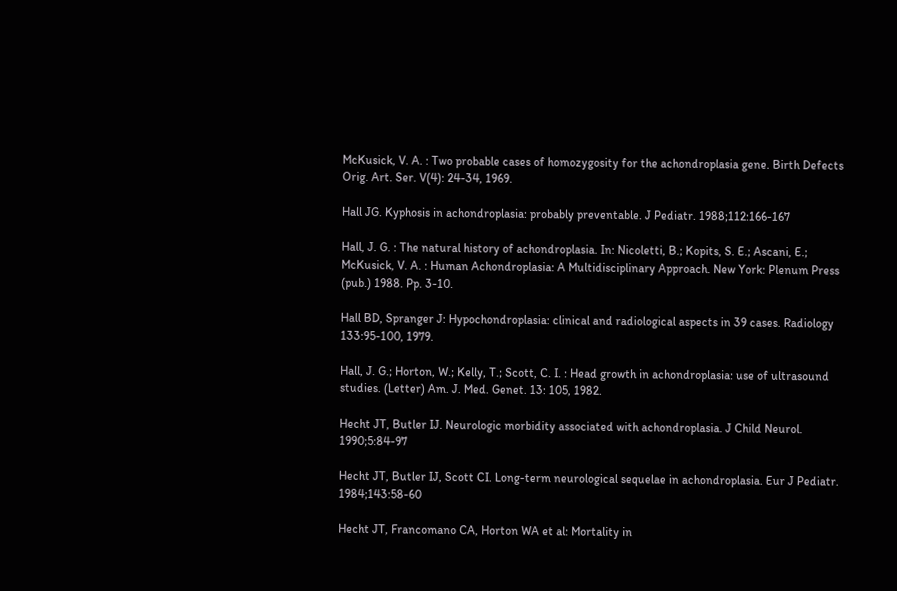McKusick, V. A. : Two probable cases of homozygosity for the achondroplasia gene. Birth Defects Orig. Art. Ser. V(4): 24-34, 1969.

Hall JG. Kyphosis in achondroplasia: probably preventable. J Pediatr. 1988;112:166-167

Hall, J. G. : The natural history of achondroplasia. In: Nicoletti, B.; Kopits, S. E.; Ascani, E.; McKusick, V. A. : Human Achondroplasia: A Multidisciplinary Approach. New York: Plenum Press (pub.) 1988. Pp. 3-10.

Hall BD, Spranger J: Hypochondroplasia: clinical and radiological aspects in 39 cases. Radiology 133:95-100, 1979.

Hall, J. G.; Horton, W.; Kelly, T.; Scott, C. I. : Head growth in achondroplasia: use of ultrasound studies. (Letter) Am. J. Med. Genet. 13: 105, 1982.

Hecht JT, Butler IJ. Neurologic morbidity associated with achondroplasia. J Child Neurol. 1990;5:84-97

Hecht JT, Butler IJ, Scott CI. Long-term neurological sequelae in achondroplasia. Eur J Pediatr. 1984;143:58-60

Hecht JT, Francomano CA, Horton WA et al: Mortality in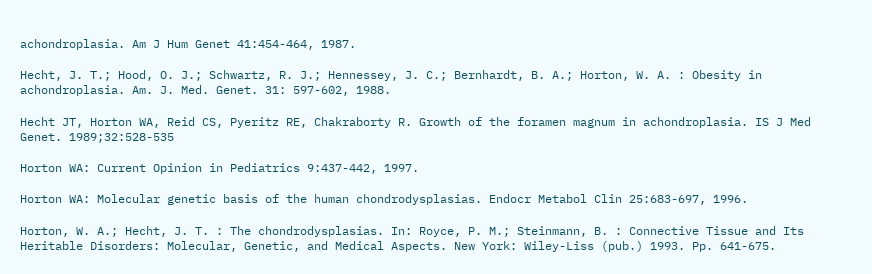achondroplasia. Am J Hum Genet 41:454-464, 1987.

Hecht, J. T.; Hood, O. J.; Schwartz, R. J.; Hennessey, J. C.; Bernhardt, B. A.; Horton, W. A. : Obesity in achondroplasia. Am. J. Med. Genet. 31: 597-602, 1988.

Hecht JT, Horton WA, Reid CS, Pyeritz RE, Chakraborty R. Growth of the foramen magnum in achondroplasia. IS J Med Genet. 1989;32:528-535

Horton WA: Current Opinion in Pediatrics 9:437-442, 1997.

Horton WA: Molecular genetic basis of the human chondrodysplasias. Endocr Metabol Clin 25:683-697, 1996.

Horton, W. A.; Hecht, J. T. : The chondrodysplasias. In: Royce, P. M.; Steinmann, B. : Connective Tissue and Its Heritable Disorders: Molecular, Genetic, and Medical Aspects. New York: Wiley-Liss (pub.) 1993. Pp. 641-675.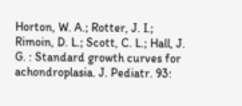Horton, W. A.; Rotter, J. I.; Rimoin, D. L.; Scott, C. L.; Hall, J. G. : Standard growth curves for achondroplasia. J. Pediatr. 93: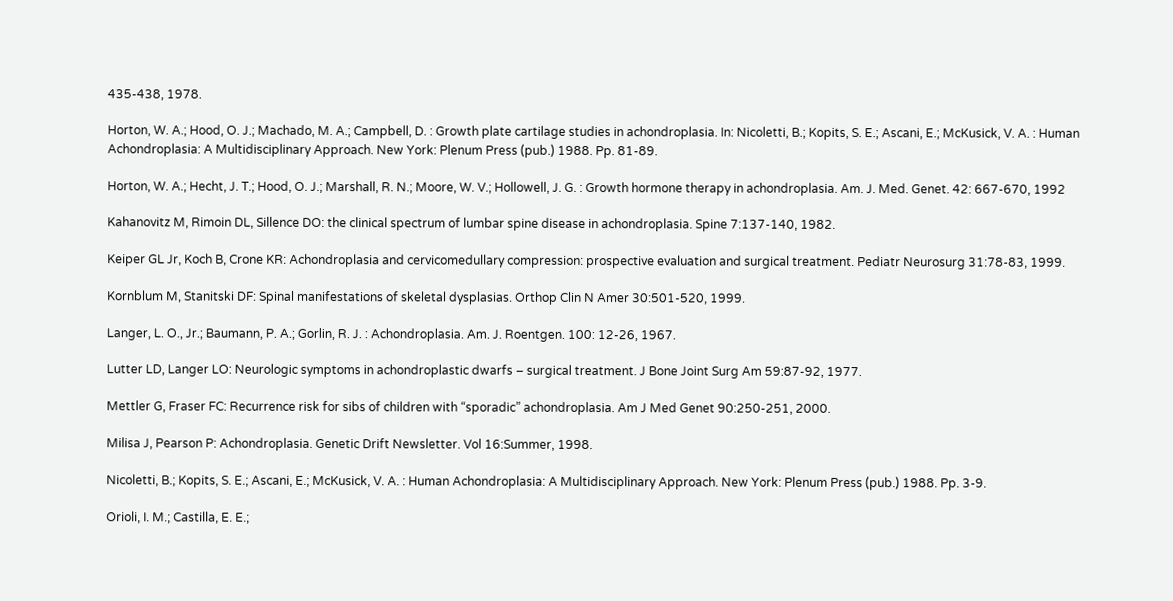435-438, 1978.

Horton, W. A.; Hood, O. J.; Machado, M. A.; Campbell, D. : Growth plate cartilage studies in achondroplasia. In: Nicoletti, B.; Kopits, S. E.; Ascani, E.; McKusick, V. A. : Human Achondroplasia: A Multidisciplinary Approach. New York: Plenum Press (pub.) 1988. Pp. 81-89.

Horton, W. A.; Hecht, J. T.; Hood, O. J.; Marshall, R. N.; Moore, W. V.; Hollowell, J. G. : Growth hormone therapy in achondroplasia. Am. J. Med. Genet. 42: 667-670, 1992

Kahanovitz M, Rimoin DL, Sillence DO: the clinical spectrum of lumbar spine disease in achondroplasia. Spine 7:137-140, 1982.

Keiper GL Jr, Koch B, Crone KR: Achondroplasia and cervicomedullary compression: prospective evaluation and surgical treatment. Pediatr Neurosurg 31:78-83, 1999.

Kornblum M, Stanitski DF: Spinal manifestations of skeletal dysplasias. Orthop Clin N Amer 30:501-520, 1999.

Langer, L. O., Jr.; Baumann, P. A.; Gorlin, R. J. : Achondroplasia. Am. J. Roentgen. 100: 12-26, 1967.

Lutter LD, Langer LO: Neurologic symptoms in achondroplastic dwarfs – surgical treatment. J Bone Joint Surg Am 59:87-92, 1977.

Mettler G, Fraser FC: Recurrence risk for sibs of children with “sporadic” achondroplasia. Am J Med Genet 90:250-251, 2000.

Milisa J, Pearson P: Achondroplasia. Genetic Drift Newsletter. Vol 16:Summer, 1998.

Nicoletti, B.; Kopits, S. E.; Ascani, E.; McKusick, V. A. : Human Achondroplasia: A Multidisciplinary Approach. New York: Plenum Press (pub.) 1988. Pp. 3-9.

Orioli, I. M.; Castilla, E. E.;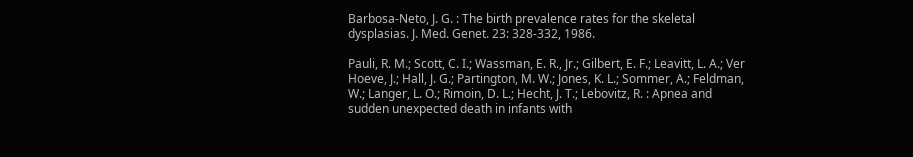Barbosa-Neto, J. G. : The birth prevalence rates for the skeletal dysplasias. J. Med. Genet. 23: 328-332, 1986.

Pauli, R. M.; Scott, C. I.; Wassman, E. R., Jr.; Gilbert, E. F.; Leavitt, L. A.; Ver Hoeve, J.; Hall, J. G.; Partington, M. W.; Jones, K. L.; Sommer, A.; Feldman, W.; Langer, L. O.; Rimoin, D. L.; Hecht, J. T.; Lebovitz, R. : Apnea and sudden unexpected death in infants with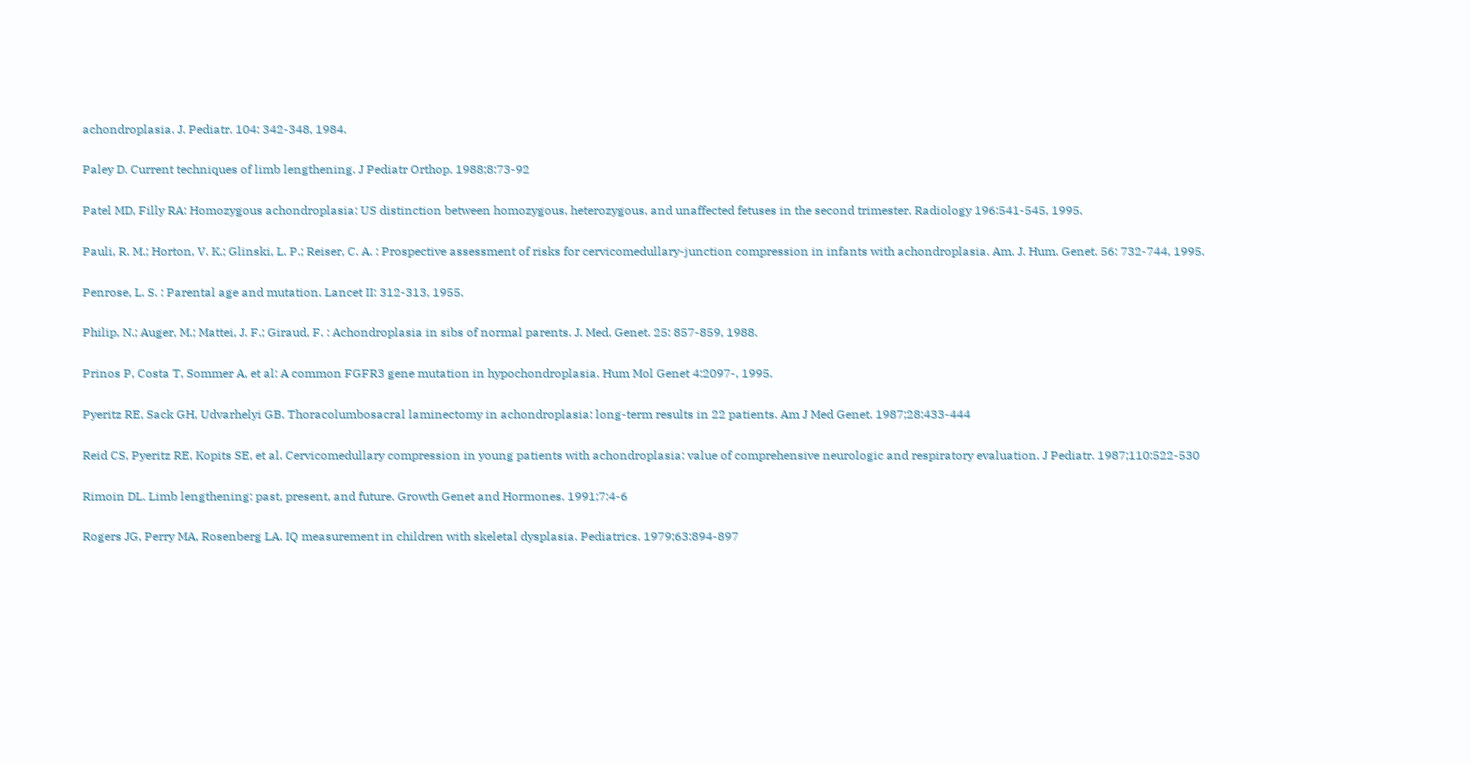achondroplasia. J. Pediatr. 104: 342-348, 1984.

Paley D. Current techniques of limb lengthening. J Pediatr Orthop. 1988;8:73-92

Patel MD, Filly RA: Homozygous achondroplasia: US distinction between homozygous, heterozygous, and unaffected fetuses in the second trimester. Radiology 196:541-545, 1995.

Pauli, R. M.; Horton, V. K.; Glinski, L. P.; Reiser, C. A. : Prospective assessment of risks for cervicomedullary-junction compression in infants with achondroplasia. Am. J. Hum. Genet. 56: 732-744, 1995.

Penrose, L. S. : Parental age and mutation. Lancet II: 312-313, 1955.

Philip, N.; Auger, M.; Mattei, J. F.; Giraud, F. : Achondroplasia in sibs of normal parents. J. Med. Genet. 25: 857-859, 1988.

Prinos P, Costa T, Sommer A, et al: A common FGFR3 gene mutation in hypochondroplasia. Hum Mol Genet 4:2097-, 1995.

Pyeritz RE, Sack GH, Udvarhelyi GB. Thoracolumbosacral laminectomy in achondroplasia: long-term results in 22 patients. Am J Med Genet. 1987;28:433-444

Reid CS, Pyeritz RE, Kopits SE, et al. Cervicomedullary compression in young patients with achondroplasia: value of comprehensive neurologic and respiratory evaluation. J Pediatr. 1987;110:522-530

Rimoin DL. Limb lengthening: past, present, and future. Growth Genet and Hormones. 1991;7:4-6

Rogers JG, Perry MA, Rosenberg LA. IQ measurement in children with skeletal dysplasia. Pediatrics. 1979;63:894-897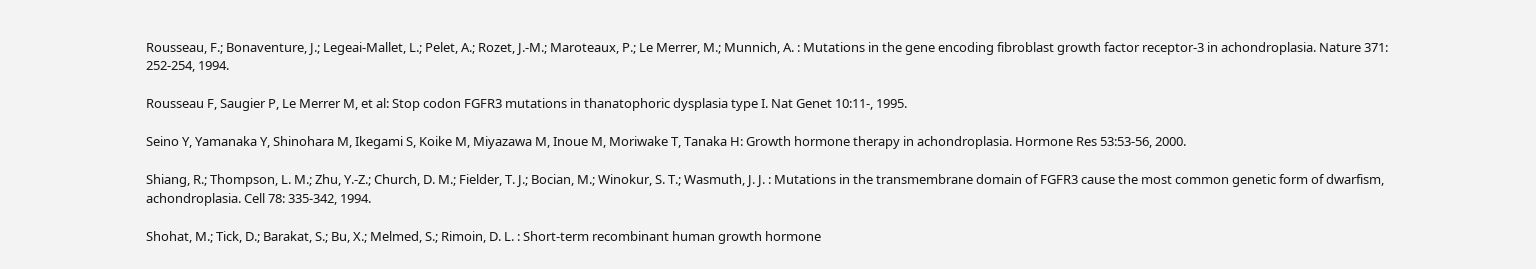Rousseau, F.; Bonaventure, J.; Legeai-Mallet, L.; Pelet, A.; Rozet, J.-M.; Maroteaux, P.; Le Merrer, M.; Munnich, A. : Mutations in the gene encoding fibroblast growth factor receptor-3 in achondroplasia. Nature 371: 252-254, 1994.

Rousseau F, Saugier P, Le Merrer M, et al: Stop codon FGFR3 mutations in thanatophoric dysplasia type I. Nat Genet 10:11-, 1995.

Seino Y, Yamanaka Y, Shinohara M, Ikegami S, Koike M, Miyazawa M, Inoue M, Moriwake T, Tanaka H: Growth hormone therapy in achondroplasia. Hormone Res 53:53-56, 2000.

Shiang, R.; Thompson, L. M.; Zhu, Y.-Z.; Church, D. M.; Fielder, T. J.; Bocian, M.; Winokur, S. T.; Wasmuth, J. J. : Mutations in the transmembrane domain of FGFR3 cause the most common genetic form of dwarfism, achondroplasia. Cell 78: 335-342, 1994.

Shohat, M.; Tick, D.; Barakat, S.; Bu, X.; Melmed, S.; Rimoin, D. L. : Short-term recombinant human growth hormone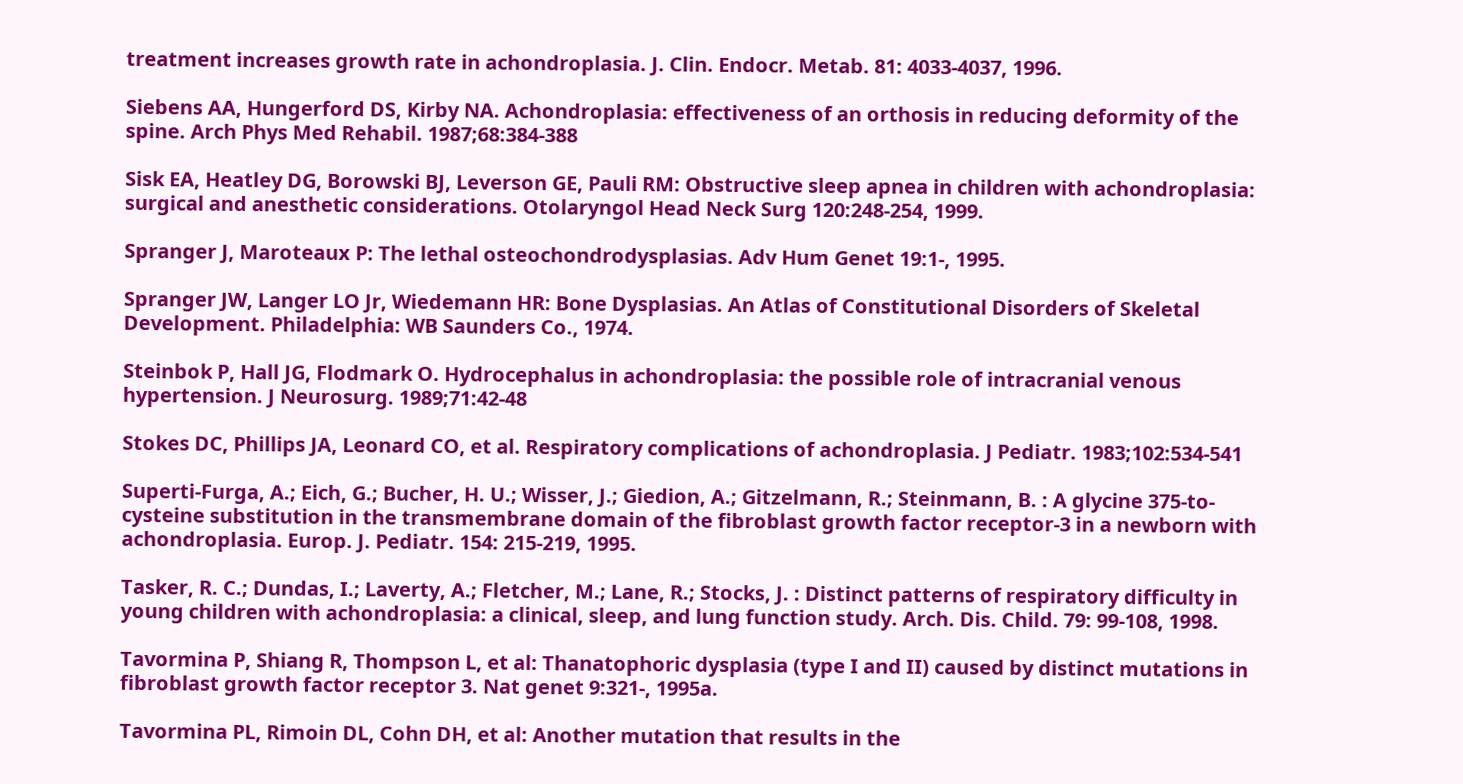treatment increases growth rate in achondroplasia. J. Clin. Endocr. Metab. 81: 4033-4037, 1996.

Siebens AA, Hungerford DS, Kirby NA. Achondroplasia: effectiveness of an orthosis in reducing deformity of the spine. Arch Phys Med Rehabil. 1987;68:384-388

Sisk EA, Heatley DG, Borowski BJ, Leverson GE, Pauli RM: Obstructive sleep apnea in children with achondroplasia: surgical and anesthetic considerations. Otolaryngol Head Neck Surg 120:248-254, 1999.

Spranger J, Maroteaux P: The lethal osteochondrodysplasias. Adv Hum Genet 19:1-, 1995.

Spranger JW, Langer LO Jr, Wiedemann HR: Bone Dysplasias. An Atlas of Constitutional Disorders of Skeletal Development. Philadelphia: WB Saunders Co., 1974.

Steinbok P, Hall JG, Flodmark O. Hydrocephalus in achondroplasia: the possible role of intracranial venous hypertension. J Neurosurg. 1989;71:42-48

Stokes DC, Phillips JA, Leonard CO, et al. Respiratory complications of achondroplasia. J Pediatr. 1983;102:534-541

Superti-Furga, A.; Eich, G.; Bucher, H. U.; Wisser, J.; Giedion, A.; Gitzelmann, R.; Steinmann, B. : A glycine 375-to-cysteine substitution in the transmembrane domain of the fibroblast growth factor receptor-3 in a newborn with achondroplasia. Europ. J. Pediatr. 154: 215-219, 1995.

Tasker, R. C.; Dundas, I.; Laverty, A.; Fletcher, M.; Lane, R.; Stocks, J. : Distinct patterns of respiratory difficulty in young children with achondroplasia: a clinical, sleep, and lung function study. Arch. Dis. Child. 79: 99-108, 1998.

Tavormina P, Shiang R, Thompson L, et al: Thanatophoric dysplasia (type I and II) caused by distinct mutations in fibroblast growth factor receptor 3. Nat genet 9:321-, 1995a.

Tavormina PL, Rimoin DL, Cohn DH, et al: Another mutation that results in the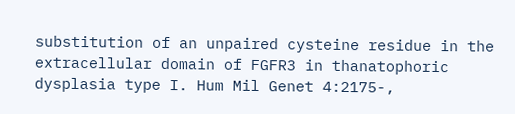substitution of an unpaired cysteine residue in the extracellular domain of FGFR3 in thanatophoric dysplasia type I. Hum Mil Genet 4:2175-,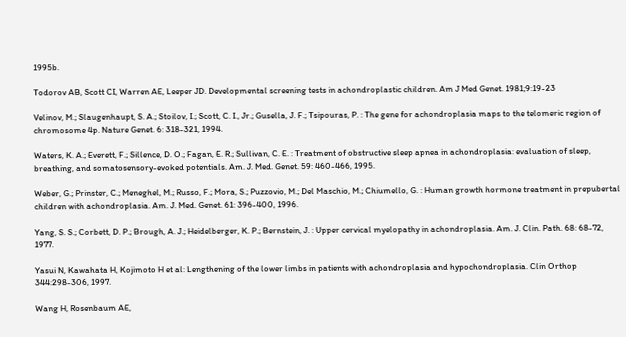1995b.

Todorov AB, Scott CI, Warren AE, Leeper JD. Developmental screening tests in achondroplastic children. Am J Med Genet. 1981;9:19-23

Velinov, M.; Slaugenhaupt, S. A.; Stoilov, I.; Scott, C. I., Jr.; Gusella, J. F.; Tsipouras, P. : The gene for achondroplasia maps to the telomeric region of chromosome 4p. Nature Genet. 6: 318-321, 1994.

Waters, K. A.; Everett, F.; Sillence, D. O.; Fagan, E. R.; Sullivan, C. E. : Treatment of obstructive sleep apnea in achondroplasia: evaluation of sleep, breathing, and somatosensory-evoked potentials. Am. J. Med. Genet. 59: 460-466, 1995.

Weber, G.; Prinster, C.; Meneghel, M.; Russo, F.; Mora, S.; Puzzovio, M.; Del Maschio, M.; Chiumello, G. : Human growth hormone treatment in prepubertal children with achondroplasia. Am. J. Med. Genet. 61: 396-400, 1996.

Yang, S. S.; Corbett, D. P.; Brough, A. J.; Heidelberger, K. P.; Bernstein, J. : Upper cervical myelopathy in achondroplasia. Am. J. Clin. Path. 68: 68-72, 1977.

Yasui N, Kawahata H, Kojimoto H et al: Lengthening of the lower limbs in patients with achondroplasia and hypochondroplasia. Clin Orthop 344:298-306, 1997.

Wang H, Rosenbaum AE,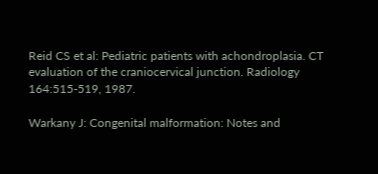Reid CS et al: Pediatric patients with achondroplasia. CT evaluation of the craniocervical junction. Radiology 164:515-519, 1987.

Warkany J: Congenital malformation: Notes and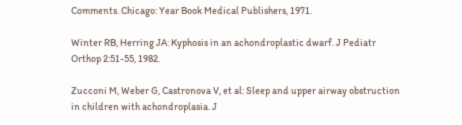Comments. Chicago: Year Book Medical Publishers, 1971.

Winter RB, Herring JA: Kyphosis in an achondroplastic dwarf. J Pediatr Orthop 2:51-55, 1982.

Zucconi M, Weber G, Castronova V, et al: Sleep and upper airway obstruction in children with achondroplasia. J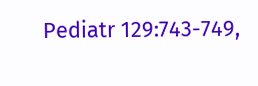Pediatr 129:743-749,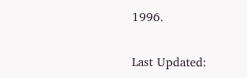1996.


Last Updated: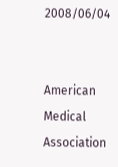2008/06/04


American Medical Association